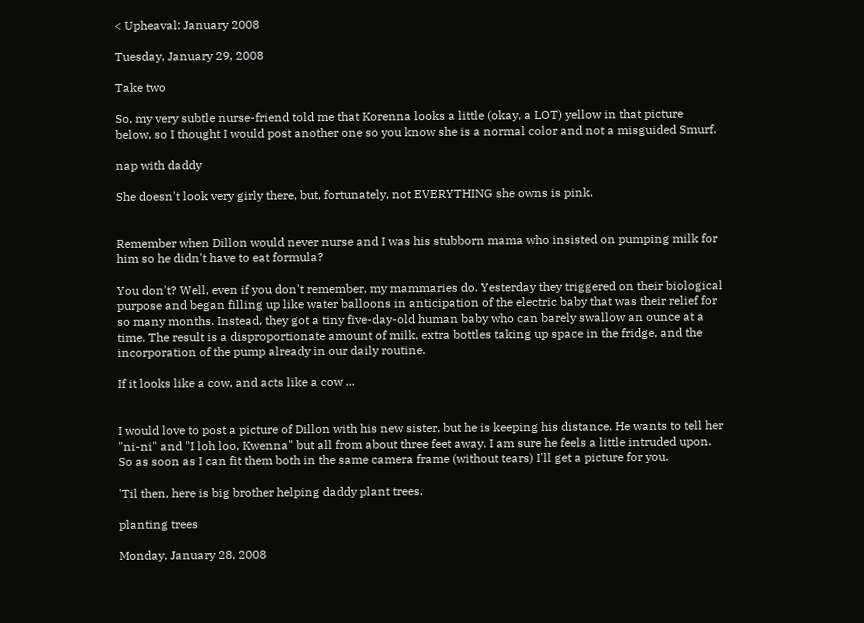< Upheaval: January 2008

Tuesday, January 29, 2008

Take two

So, my very subtle nurse-friend told me that Korenna looks a little (okay, a LOT) yellow in that picture below, so I thought I would post another one so you know she is a normal color and not a misguided Smurf.

nap with daddy

She doesn't look very girly there, but, fortunately, not EVERYTHING she owns is pink.


Remember when Dillon would never nurse and I was his stubborn mama who insisted on pumping milk for him so he didn't have to eat formula?

You don't? Well, even if you don't remember, my mammaries do. Yesterday they triggered on their biological purpose and began filling up like water balloons in anticipation of the electric baby that was their relief for so many months. Instead, they got a tiny five-day-old human baby who can barely swallow an ounce at a time. The result is a disproportionate amount of milk, extra bottles taking up space in the fridge, and the incorporation of the pump already in our daily routine.

If it looks like a cow, and acts like a cow ...


I would love to post a picture of Dillon with his new sister, but he is keeping his distance. He wants to tell her "ni-ni" and "I loh loo, Kwenna" but all from about three feet away. I am sure he feels a little intruded upon. So as soon as I can fit them both in the same camera frame (without tears) I'll get a picture for you.

'Til then, here is big brother helping daddy plant trees.

planting trees

Monday, January 28, 2008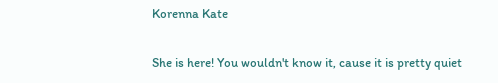Korenna Kate

She is here! You wouldn't know it, cause it is pretty quiet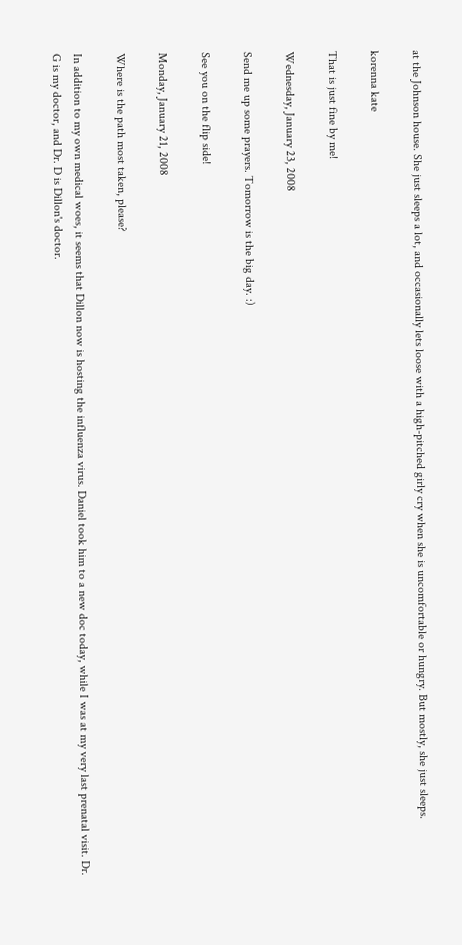at the Johnson house. She just sleeps a lot, and occasionally lets loose with a high-pitched girly cry when she is uncomfortable or hungry. But mostly, she just sleeps.

korenna kate

That is just fine by me!

Wednesday, January 23, 2008

Send me up some prayers. Tomorrow is the big day. :)

See you on the flip side!

Monday, January 21, 2008

Where is the path most taken, please?

In addition to my own medical woes, it seems that Dillon now is hosting the influenza virus. Daniel took him to a new doc today, while I was at my very last prenatal visit. Dr. G is my doctor, and Dr. D is Dillon's doctor.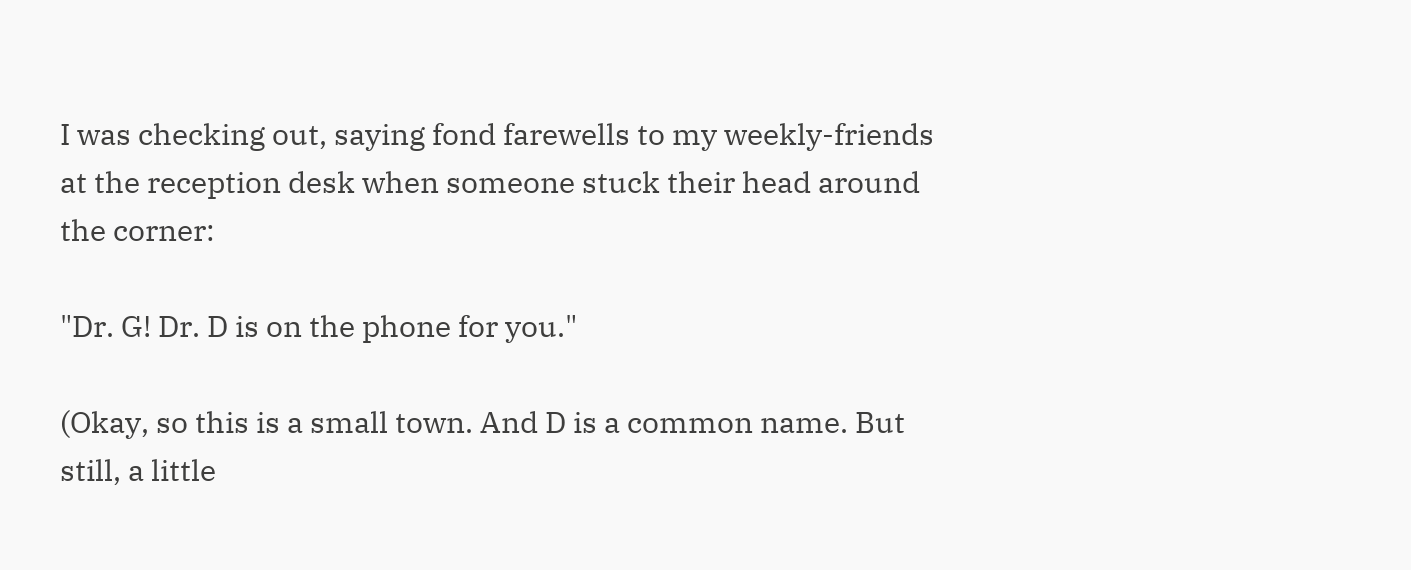I was checking out, saying fond farewells to my weekly-friends at the reception desk when someone stuck their head around the corner:

"Dr. G! Dr. D is on the phone for you."

(Okay, so this is a small town. And D is a common name. But still, a little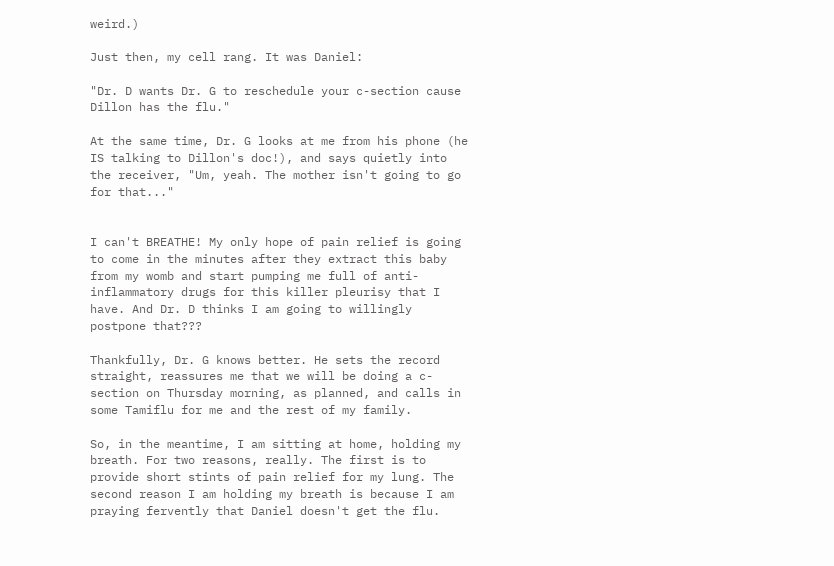weird.)

Just then, my cell rang. It was Daniel:

"Dr. D wants Dr. G to reschedule your c-section cause Dillon has the flu."

At the same time, Dr. G looks at me from his phone (he IS talking to Dillon's doc!), and says quietly into the receiver, "Um, yeah. The mother isn't going to go for that..."


I can't BREATHE! My only hope of pain relief is going to come in the minutes after they extract this baby from my womb and start pumping me full of anti-inflammatory drugs for this killer pleurisy that I have. And Dr. D thinks I am going to willingly postpone that???

Thankfully, Dr. G knows better. He sets the record straight, reassures me that we will be doing a c-section on Thursday morning, as planned, and calls in some Tamiflu for me and the rest of my family.

So, in the meantime, I am sitting at home, holding my breath. For two reasons, really. The first is to provide short stints of pain relief for my lung. The second reason I am holding my breath is because I am praying fervently that Daniel doesn't get the flu.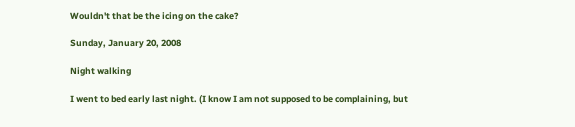Wouldn't that be the icing on the cake?

Sunday, January 20, 2008

Night walking

I went to bed early last night. (I know I am not supposed to be complaining, but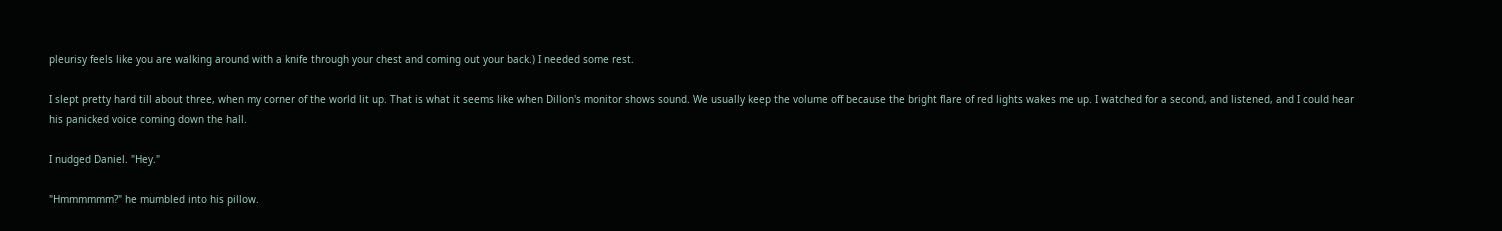pleurisy feels like you are walking around with a knife through your chest and coming out your back.) I needed some rest.

I slept pretty hard till about three, when my corner of the world lit up. That is what it seems like when Dillon's monitor shows sound. We usually keep the volume off because the bright flare of red lights wakes me up. I watched for a second, and listened, and I could hear his panicked voice coming down the hall.

I nudged Daniel. "Hey."

"Hmmmmmm?" he mumbled into his pillow.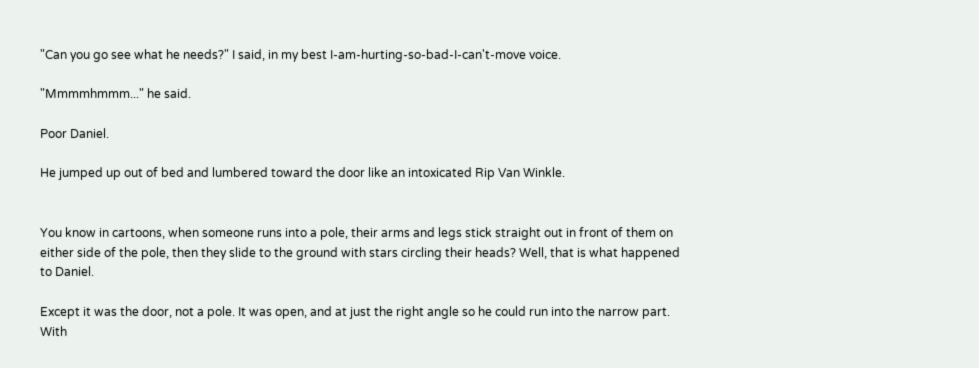"Can you go see what he needs?" I said, in my best I-am-hurting-so-bad-I-can't-move voice.

"Mmmmhmmm..." he said.

Poor Daniel.

He jumped up out of bed and lumbered toward the door like an intoxicated Rip Van Winkle.


You know in cartoons, when someone runs into a pole, their arms and legs stick straight out in front of them on either side of the pole, then they slide to the ground with stars circling their heads? Well, that is what happened to Daniel.

Except it was the door, not a pole. It was open, and at just the right angle so he could run into the narrow part. With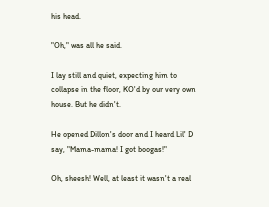his head.

"Oh," was all he said.

I lay still and quiet, expecting him to collapse in the floor, KO'd by our very own house. But he didn't.

He opened Dillon's door and I heard Lil' D say, "Mama-mama! I got boogas!"

Oh, sheesh! Well, at least it wasn't a real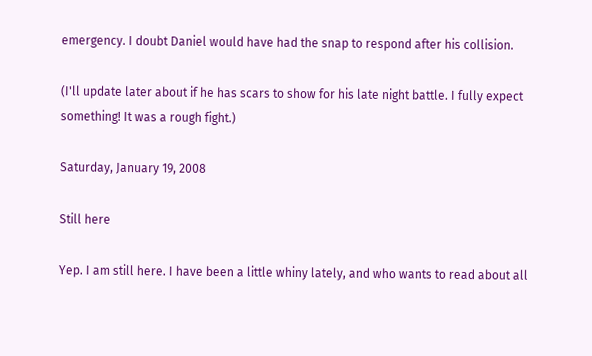emergency. I doubt Daniel would have had the snap to respond after his collision.

(I'll update later about if he has scars to show for his late night battle. I fully expect something! It was a rough fight.)

Saturday, January 19, 2008

Still here

Yep. I am still here. I have been a little whiny lately, and who wants to read about all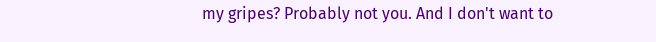my gripes? Probably not you. And I don't want to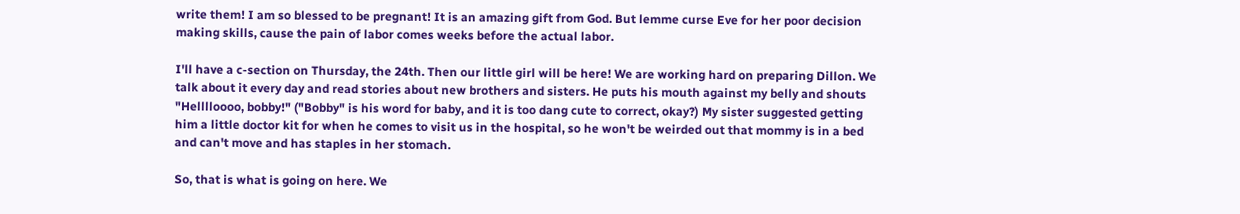write them! I am so blessed to be pregnant! It is an amazing gift from God. But lemme curse Eve for her poor decision making skills, cause the pain of labor comes weeks before the actual labor.

I'll have a c-section on Thursday, the 24th. Then our little girl will be here! We are working hard on preparing Dillon. We talk about it every day and read stories about new brothers and sisters. He puts his mouth against my belly and shouts "Helllloooo, bobby!" ("Bobby" is his word for baby, and it is too dang cute to correct, okay?) My sister suggested getting him a little doctor kit for when he comes to visit us in the hospital, so he won't be weirded out that mommy is in a bed and can't move and has staples in her stomach.

So, that is what is going on here. We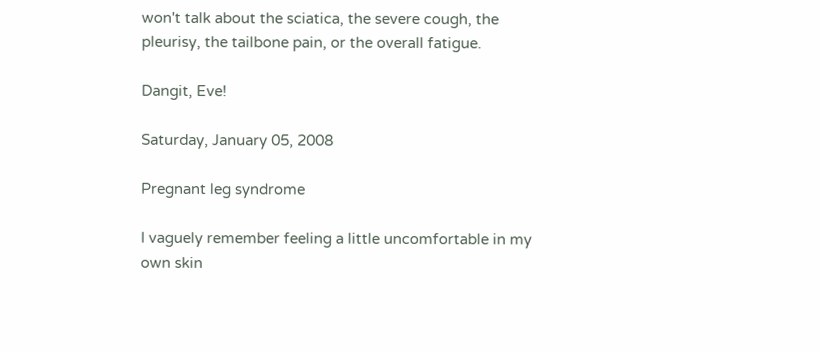won't talk about the sciatica, the severe cough, the pleurisy, the tailbone pain, or the overall fatigue.

Dangit, Eve!

Saturday, January 05, 2008

Pregnant leg syndrome

I vaguely remember feeling a little uncomfortable in my own skin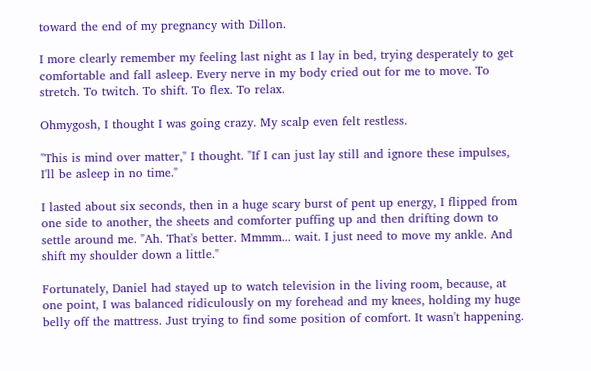toward the end of my pregnancy with Dillon.

I more clearly remember my feeling last night as I lay in bed, trying desperately to get comfortable and fall asleep. Every nerve in my body cried out for me to move. To stretch. To twitch. To shift. To flex. To relax.

Ohmygosh, I thought I was going crazy. My scalp even felt restless.

"This is mind over matter," I thought. "If I can just lay still and ignore these impulses, I'll be asleep in no time."

I lasted about six seconds, then in a huge scary burst of pent up energy, I flipped from one side to another, the sheets and comforter puffing up and then drifting down to settle around me. "Ah. That's better. Mmmm... wait. I just need to move my ankle. And shift my shoulder down a little."

Fortunately, Daniel had stayed up to watch television in the living room, because, at one point, I was balanced ridiculously on my forehead and my knees, holding my huge belly off the mattress. Just trying to find some position of comfort. It wasn't happening.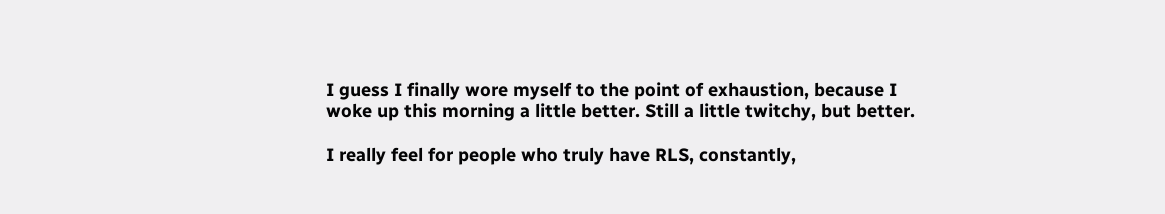I guess I finally wore myself to the point of exhaustion, because I woke up this morning a little better. Still a little twitchy, but better.

I really feel for people who truly have RLS, constantly,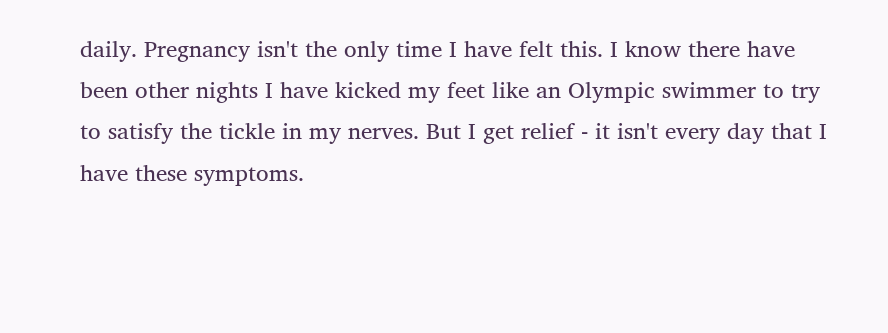daily. Pregnancy isn't the only time I have felt this. I know there have been other nights I have kicked my feet like an Olympic swimmer to try to satisfy the tickle in my nerves. But I get relief - it isn't every day that I have these symptoms.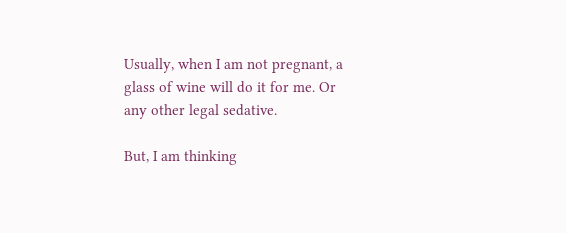Usually, when I am not pregnant, a glass of wine will do it for me. Or any other legal sedative.

But, I am thinking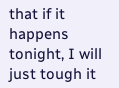that if it happens tonight, I will just tough it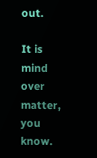out.

It is mind over matter, you know.